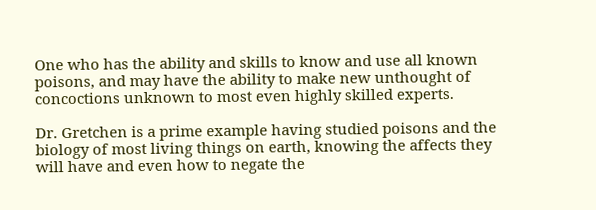One who has the ability and skills to know and use all known poisons, and may have the ability to make new unthought of concoctions unknown to most even highly skilled experts.

Dr. Gretchen is a prime example having studied poisons and the biology of most living things on earth, knowing the affects they will have and even how to negate the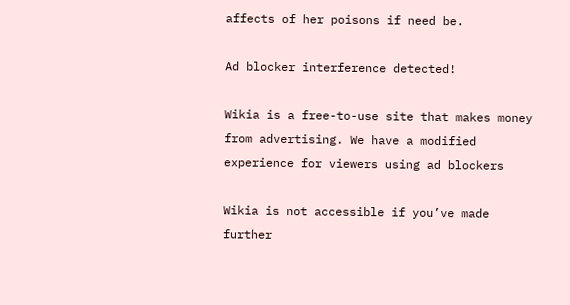affects of her poisons if need be.

Ad blocker interference detected!

Wikia is a free-to-use site that makes money from advertising. We have a modified experience for viewers using ad blockers

Wikia is not accessible if you’ve made further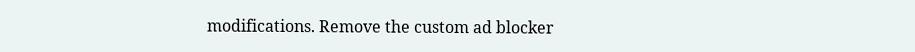modifications. Remove the custom ad blocker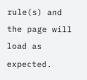rule(s) and the page will load as expected.